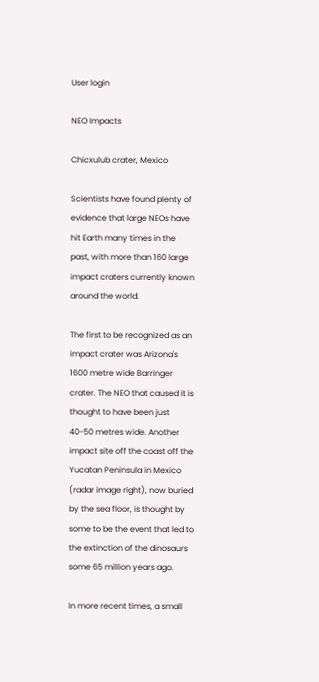User login

NEO Impacts

Chicxulub crater, Mexico

Scientists have found plenty of evidence that large NEOs have hit Earth many times in the past, with more than 160 large impact craters currently known around the world.

The first to be recognized as an impact crater was Arizona's 1600 metre wide Barringer crater. The NEO that caused it is thought to have been just 40-50 metres wide. Another impact site off the coast off the Yucatan Peninsula in Mexico (radar image right), now buried by the sea floor, is thought by some to be the event that led to the extinction of the dinosaurs some 65 million years ago.

In more recent times, a small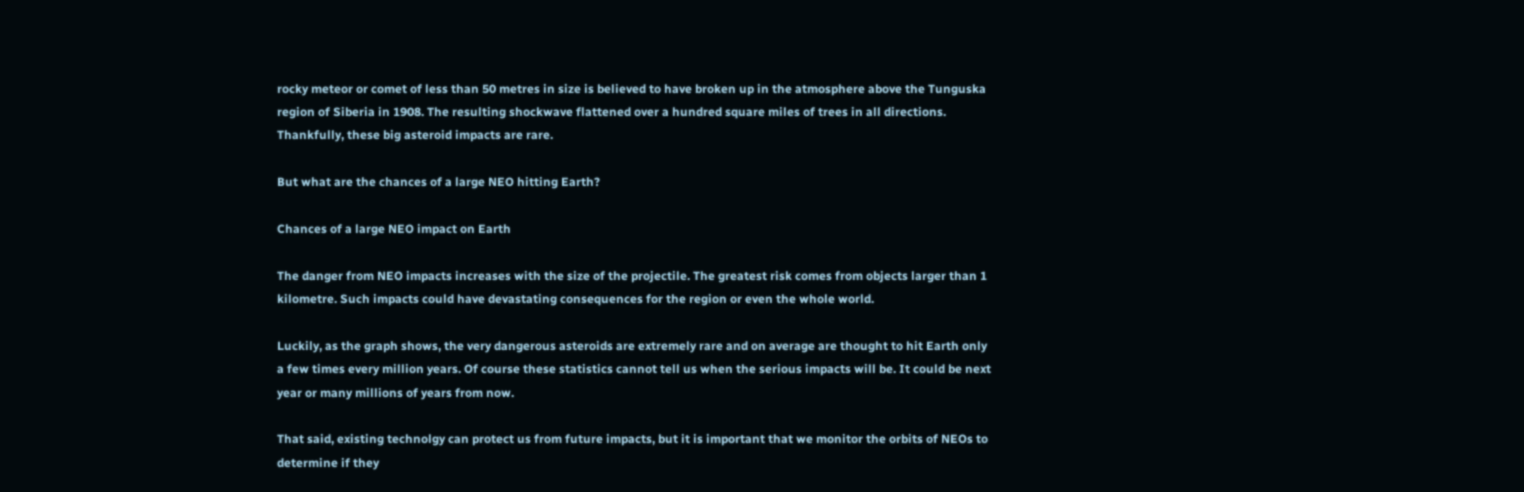rocky meteor or comet of less than 50 metres in size is believed to have broken up in the atmosphere above the Tunguska region of Siberia in 1908. The resulting shockwave flattened over a hundred square miles of trees in all directions. Thankfully, these big asteroid impacts are rare.

But what are the chances of a large NEO hitting Earth?

Chances of a large NEO impact on Earth

The danger from NEO impacts increases with the size of the projectile. The greatest risk comes from objects larger than 1 kilometre. Such impacts could have devastating consequences for the region or even the whole world.

Luckily, as the graph shows, the very dangerous asteroids are extremely rare and on average are thought to hit Earth only a few times every million years. Of course these statistics cannot tell us when the serious impacts will be. It could be next year or many millions of years from now.

That said, existing technolgy can protect us from future impacts, but it is important that we monitor the orbits of NEOs to determine if they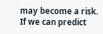may become a risk. If we can predict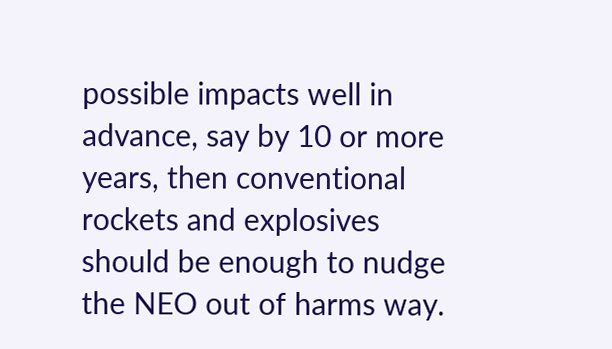possible impacts well in advance, say by 10 or more years, then conventional rockets and explosives should be enough to nudge the NEO out of harms way.